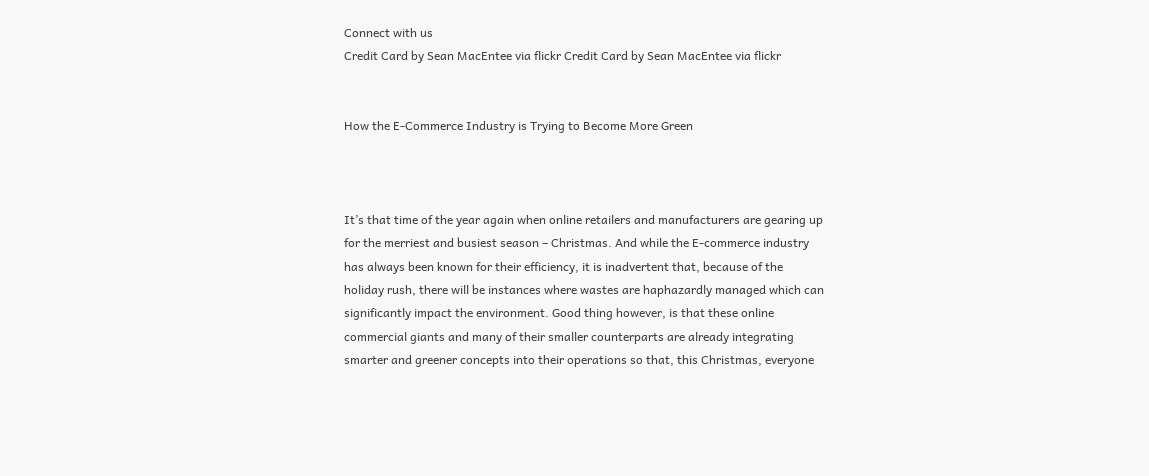Connect with us
Credit Card by Sean MacEntee via flickr Credit Card by Sean MacEntee via flickr


How the E-Commerce Industry is Trying to Become More Green



It’s that time of the year again when online retailers and manufacturers are gearing up for the merriest and busiest season – Christmas. And while the E-commerce industry has always been known for their efficiency, it is inadvertent that, because of the holiday rush, there will be instances where wastes are haphazardly managed which can significantly impact the environment. Good thing however, is that these online commercial giants and many of their smaller counterparts are already integrating smarter and greener concepts into their operations so that, this Christmas, everyone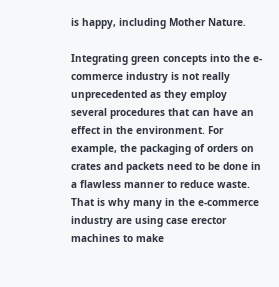is happy, including Mother Nature.

Integrating green concepts into the e-commerce industry is not really unprecedented as they employ several procedures that can have an effect in the environment. For example, the packaging of orders on crates and packets need to be done in a flawless manner to reduce waste. That is why many in the e-commerce industry are using case erector machines to make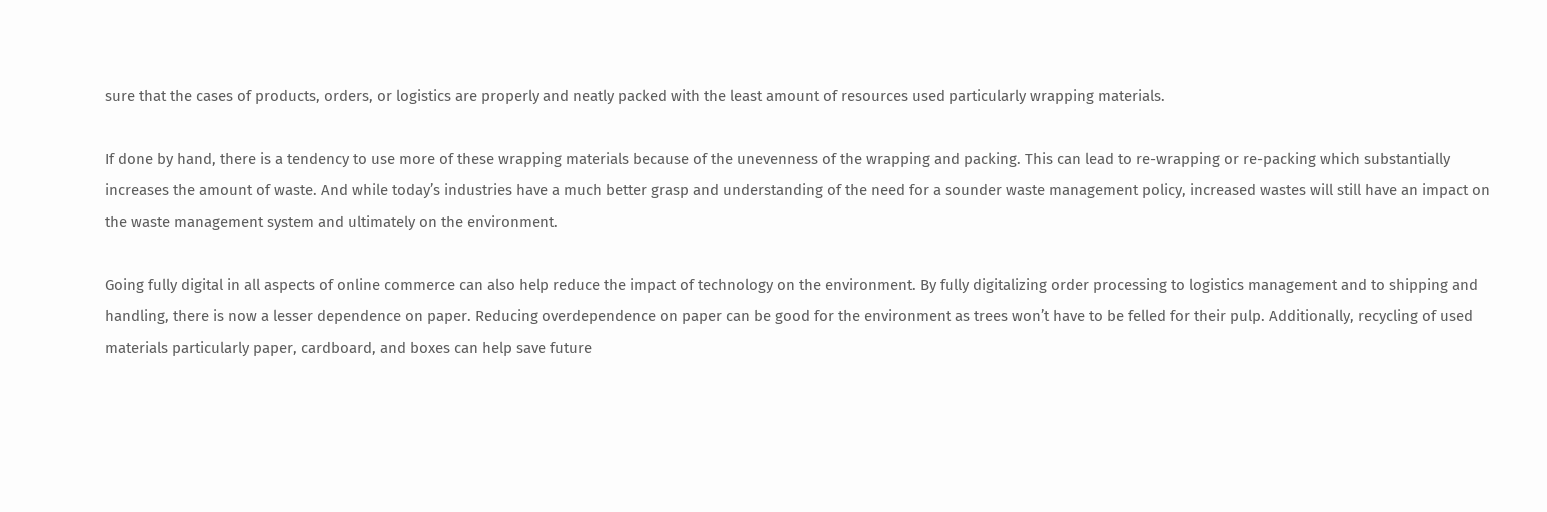sure that the cases of products, orders, or logistics are properly and neatly packed with the least amount of resources used particularly wrapping materials.

If done by hand, there is a tendency to use more of these wrapping materials because of the unevenness of the wrapping and packing. This can lead to re-wrapping or re-packing which substantially increases the amount of waste. And while today’s industries have a much better grasp and understanding of the need for a sounder waste management policy, increased wastes will still have an impact on the waste management system and ultimately on the environment.

Going fully digital in all aspects of online commerce can also help reduce the impact of technology on the environment. By fully digitalizing order processing to logistics management and to shipping and handling, there is now a lesser dependence on paper. Reducing overdependence on paper can be good for the environment as trees won’t have to be felled for their pulp. Additionally, recycling of used materials particularly paper, cardboard, and boxes can help save future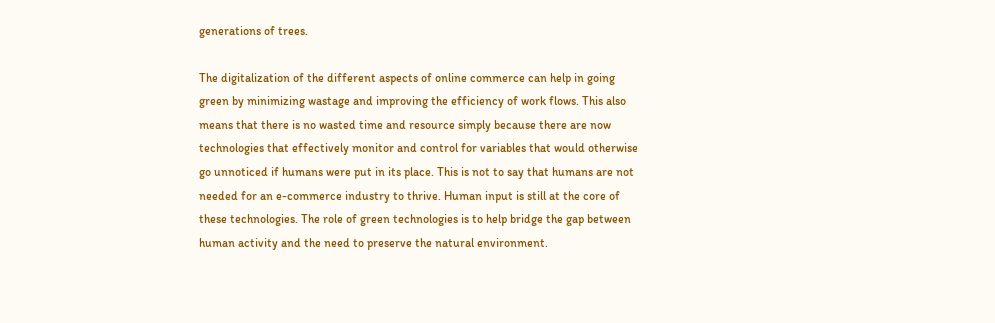generations of trees.

The digitalization of the different aspects of online commerce can help in going green by minimizing wastage and improving the efficiency of work flows. This also means that there is no wasted time and resource simply because there are now technologies that effectively monitor and control for variables that would otherwise go unnoticed if humans were put in its place. This is not to say that humans are not needed for an e-commerce industry to thrive. Human input is still at the core of these technologies. The role of green technologies is to help bridge the gap between human activity and the need to preserve the natural environment.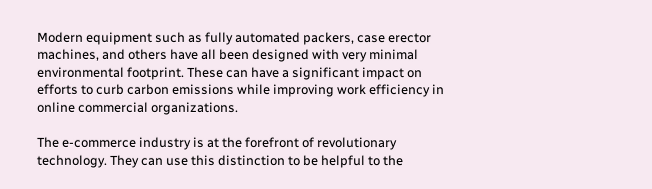Modern equipment such as fully automated packers, case erector machines, and others have all been designed with very minimal environmental footprint. These can have a significant impact on efforts to curb carbon emissions while improving work efficiency in online commercial organizations.

The e-commerce industry is at the forefront of revolutionary technology. They can use this distinction to be helpful to the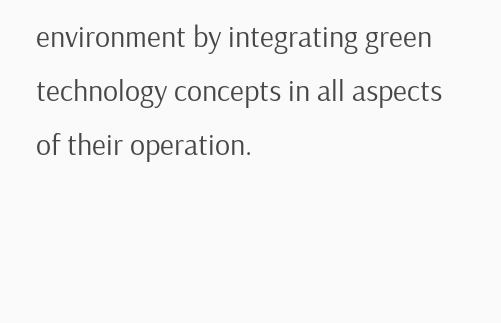environment by integrating green technology concepts in all aspects of their operation.